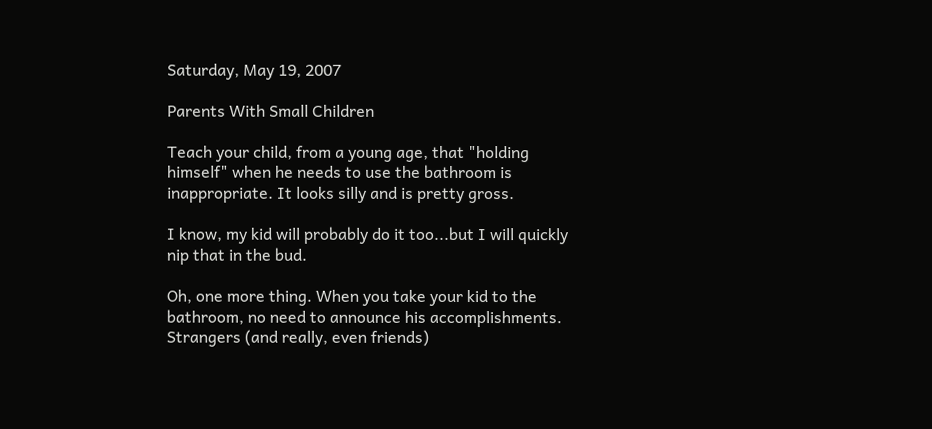Saturday, May 19, 2007

Parents With Small Children

Teach your child, from a young age, that "holding himself" when he needs to use the bathroom is inappropriate. It looks silly and is pretty gross.

I know, my kid will probably do it too...but I will quickly nip that in the bud.

Oh, one more thing. When you take your kid to the bathroom, no need to announce his accomplishments. Strangers (and really, even friends)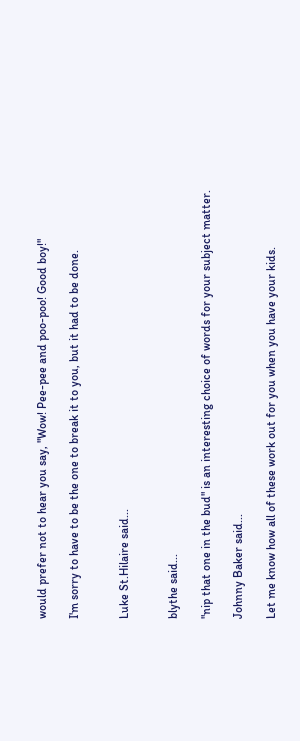would prefer not to hear you say, "Wow! Pee-pee and poo-poo! Good boy!"

I'm sorry to have to be the one to break it to you, but it had to be done.


Luke St.Hilaire said...


blythe said...

"nip that one in the bud" is an interesting choice of words for your subject matter.

Johnny Baker said...

Let me know how all of these work out for you when you have your kids.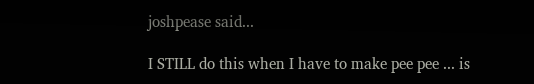joshpease said...

I STILL do this when I have to make pee pee ... is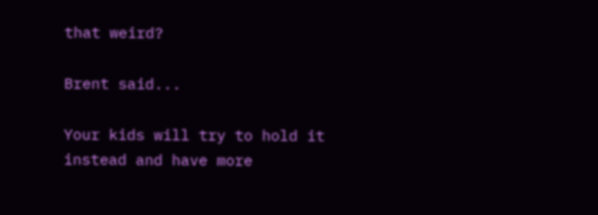that weird?

Brent said...

Your kids will try to hold it instead and have more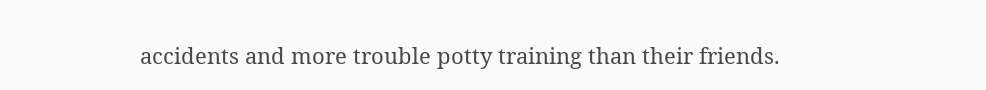accidents and more trouble potty training than their friends.